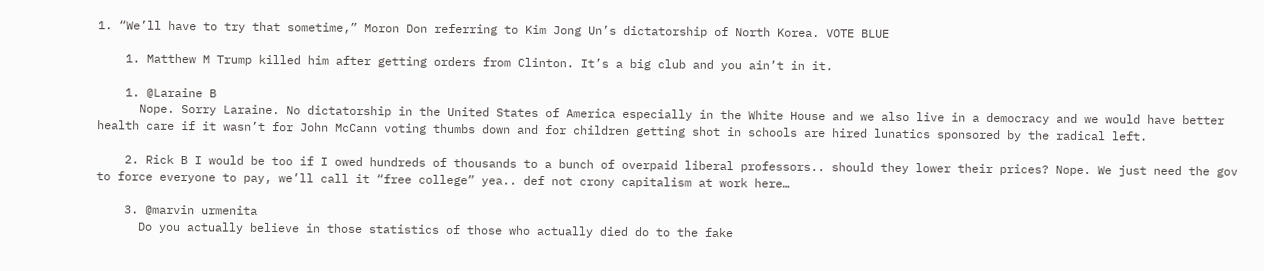1. “We’ll have to try that sometime,” Moron Don referring to Kim Jong Un’s dictatorship of North Korea. VOTE BLUE

    1. Matthew M Trump killed him after getting orders from Clinton. It’s a big club and you ain’t in it.

    1. @Laraine B
      Nope. Sorry Laraine. No dictatorship in the United States of America especially in the White House and we also live in a democracy and we would have better health care if it wasn’t for John McCann voting thumbs down and for children getting shot in schools are hired lunatics sponsored by the radical left.

    2. Rick B I would be too if I owed hundreds of thousands to a bunch of overpaid liberal professors.. should they lower their prices? Nope. We just need the gov to force everyone to pay, we’ll call it “free college” yea.. def not crony capitalism at work here…

    3. @marvin urmenita
      Do you actually believe in those statistics of those who actually died do to the fake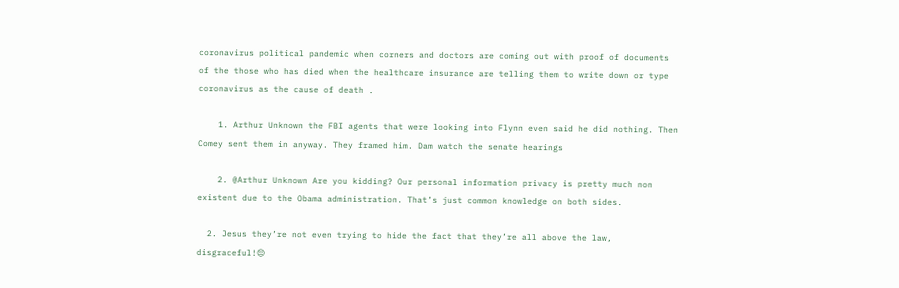coronavirus political pandemic when corners and doctors are coming out with proof of documents of the those who has died when the healthcare insurance are telling them to write down or type coronavirus as the cause of death .

    1. Arthur Unknown the FBI agents that were looking into Flynn even said he did nothing. Then Comey sent them in anyway. They framed him. Dam watch the senate hearings

    2. @Arthur Unknown Are you kidding? Our personal information privacy is pretty much non existent due to the Obama administration. That’s just common knowledge on both sides.

  2. Jesus they’re not even trying to hide the fact that they’re all above the law, disgraceful!😔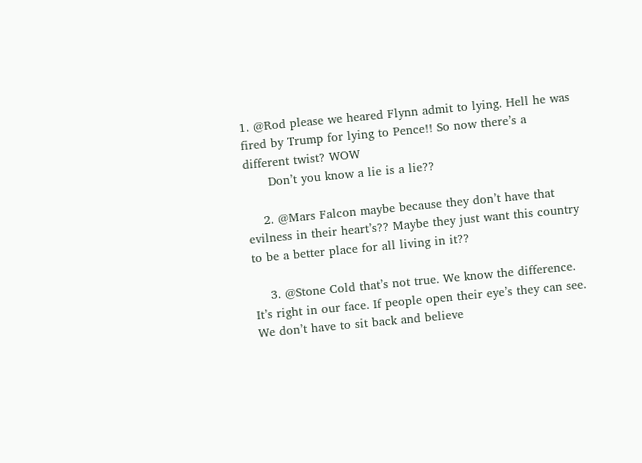1. @Rod please we heared Flynn admit to lying. Hell he was fired by Trump for lying to Pence!! So now there’s a different twist? WOW
      Don’t you know a lie is a lie??

    2. @Mars Falcon maybe because they don’t have that evilness in their heart’s?? Maybe they just want this country to be a better place for all living in it??

    3. @Stone Cold that’s not true. We know the difference. It’s right in our face. If people open their eye’s they can see. We don’t have to sit back and believe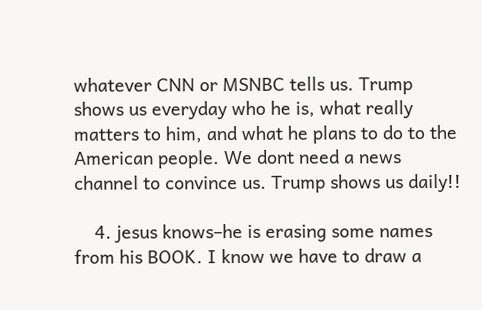whatever CNN or MSNBC tells us. Trump shows us everyday who he is, what really matters to him, and what he plans to do to the American people. We dont need a news channel to convince us. Trump shows us daily!!

    4. jesus knows–he is erasing some names from his BOOK. I know we have to draw a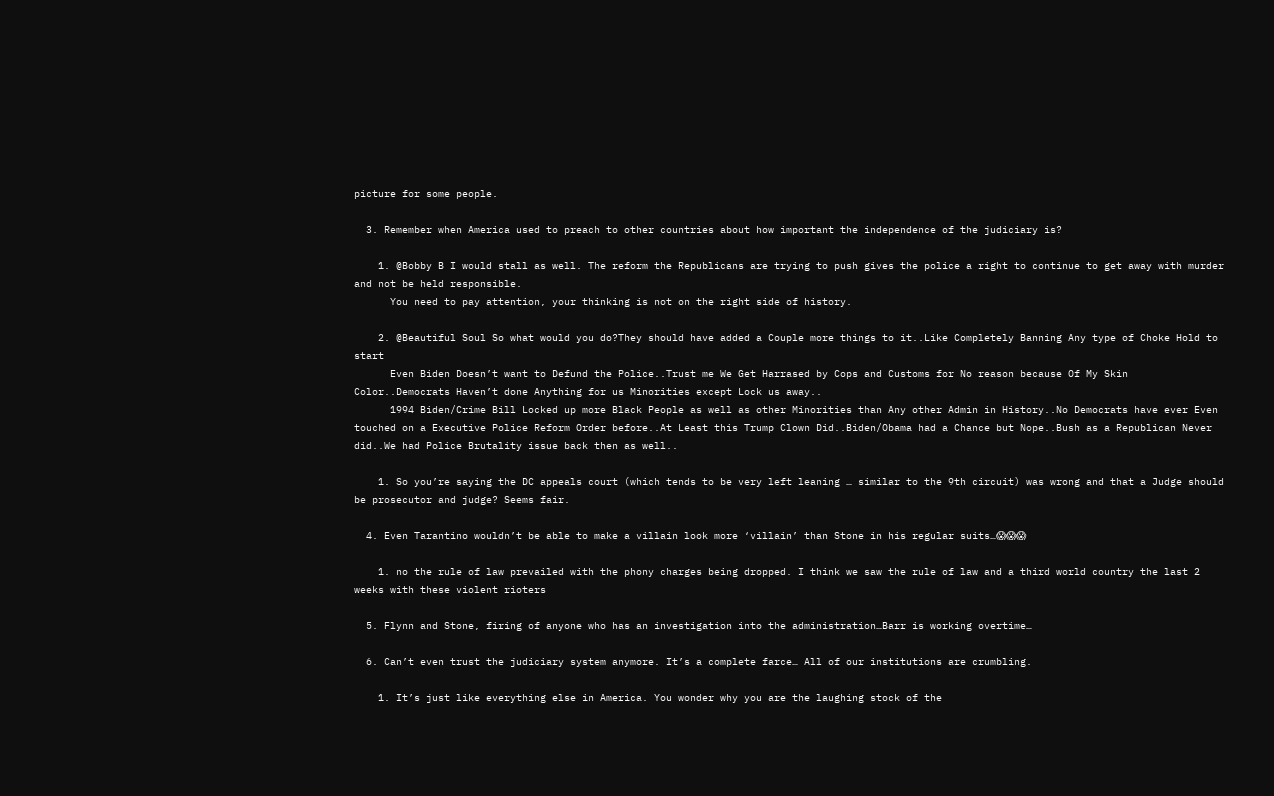picture for some people.

  3. Remember when America used to preach to other countries about how important the independence of the judiciary is?

    1. @Bobby B I would stall as well. The reform the Republicans are trying to push gives the police a right to continue to get away with murder and not be held responsible.
      You need to pay attention, your thinking is not on the right side of history.

    2. @Beautiful Soul So what would you do?They should have added a Couple more things to it..Like Completely Banning Any type of Choke Hold to start
      Even Biden Doesn’t want to Defund the Police..Trust me We Get Harrased by Cops and Customs for No reason because Of My Skin Color..Democrats Haven’t done Anything for us Minorities except Lock us away..
      1994 Biden/Crime Bill Locked up more Black People as well as other Minorities than Any other Admin in History..No Democrats have ever Even touched on a Executive Police Reform Order before..At Least this Trump Clown Did..Biden/Obama had a Chance but Nope..Bush as a Republican Never did..We had Police Brutality issue back then as well..

    1. So you’re saying the DC appeals court (which tends to be very left leaning … similar to the 9th circuit) was wrong and that a Judge should be prosecutor and judge? Seems fair.

  4. Even Tarantino wouldn’t be able to make a villain look more ‘villain’ than Stone in his regular suits…😱😱😱

    1. no the rule of law prevailed with the phony charges being dropped. I think we saw the rule of law and a third world country the last 2 weeks with these violent rioters

  5. Flynn and Stone, firing of anyone who has an investigation into the administration…Barr is working overtime…

  6. Can’t even trust the judiciary system anymore. It’s a complete farce… All of our institutions are crumbling.

    1. It’s just like everything else in America. You wonder why you are the laughing stock of the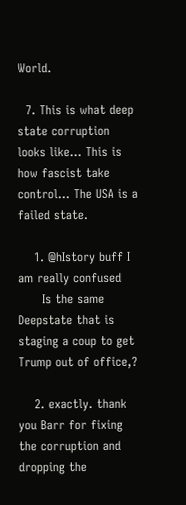World.

  7. This is what deep state corruption looks like… This is how fascist take control… The USA is a failed state.

    1. @hIstory buff I am really confused
      Is the same Deepstate that is staging a coup to get Trump out of office,?

    2. exactly. thank you Barr for fixing the corruption and dropping the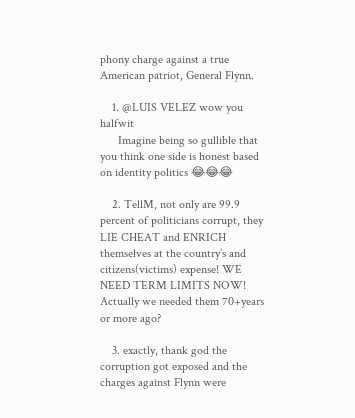phony charge against a true American patriot, General Flynn.

    1. @LUIS VELEZ wow you halfwit
      Imagine being so gullible that you think one side is honest based on identity politics 😂😂😂

    2. TellM, not only are 99.9 percent of politicians corrupt, they LIE CHEAT and ENRICH themselves at the country’s and citizens(victims) expense! WE NEED TERM LIMITS NOW! Actually we needed them 70+years or more ago?

    3. exactly, thank god the corruption got exposed and the charges against Flynn were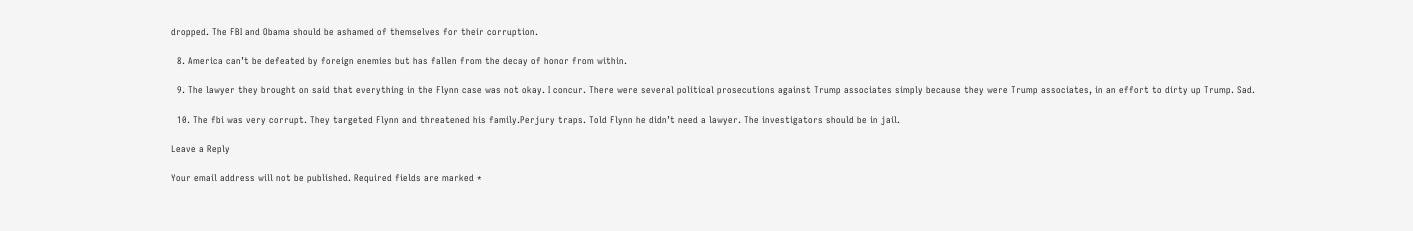dropped. The FBI and Obama should be ashamed of themselves for their corruption.

  8. America can’t be defeated by foreign enemies but has fallen from the decay of honor from within.

  9. The lawyer they brought on said that everything in the Flynn case was not okay. I concur. There were several political prosecutions against Trump associates simply because they were Trump associates, in an effort to dirty up Trump. Sad.

  10. The fbi was very corrupt. They targeted Flynn and threatened his family.Perjury traps. Told Flynn he didn’t need a lawyer. The investigators should be in jail.

Leave a Reply

Your email address will not be published. Required fields are marked *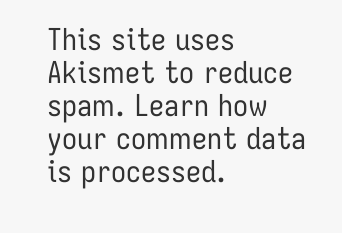This site uses Akismet to reduce spam. Learn how your comment data is processed.